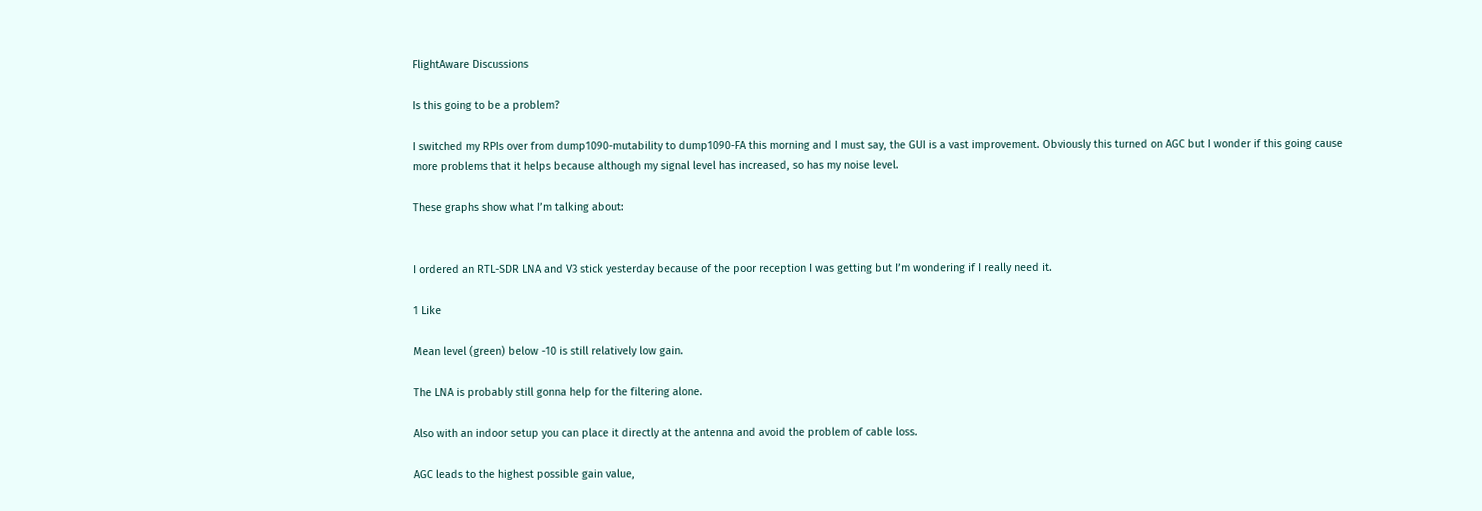FlightAware Discussions

Is this going to be a problem?

I switched my RPIs over from dump1090-mutability to dump1090-FA this morning and I must say, the GUI is a vast improvement. Obviously this turned on AGC but I wonder if this going cause more problems that it helps because although my signal level has increased, so has my noise level.

These graphs show what I’m talking about:


I ordered an RTL-SDR LNA and V3 stick yesterday because of the poor reception I was getting but I’m wondering if I really need it.

1 Like

Mean level (green) below -10 is still relatively low gain.

The LNA is probably still gonna help for the filtering alone.

Also with an indoor setup you can place it directly at the antenna and avoid the problem of cable loss.

AGC leads to the highest possible gain value,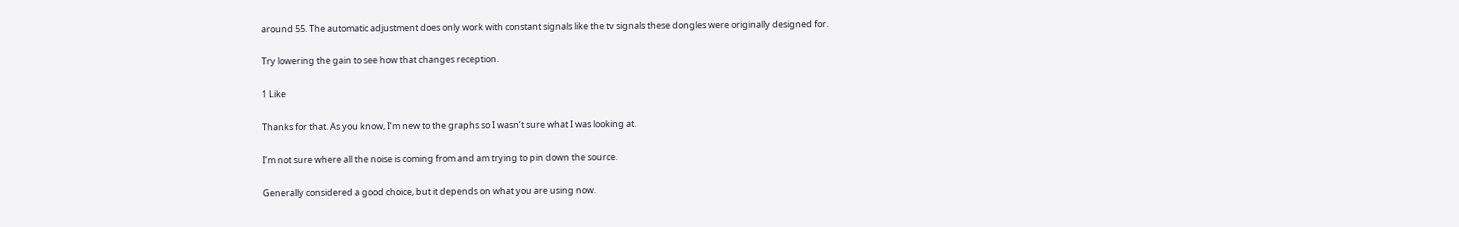around 55. The automatic adjustment does only work with constant signals like the tv signals these dongles were originally designed for.

Try lowering the gain to see how that changes reception.

1 Like

Thanks for that. As you know, I’m new to the graphs so I wasn’t sure what I was looking at.

I’m not sure where all the noise is coming from and am trying to pin down the source.

Generally considered a good choice, but it depends on what you are using now.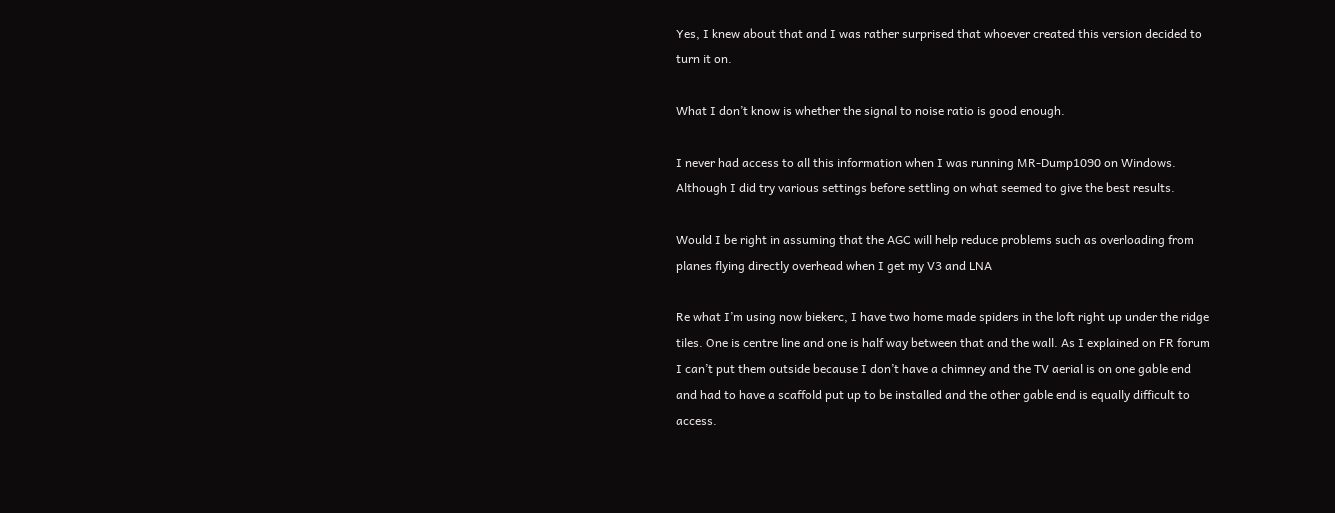Yes, I knew about that and I was rather surprised that whoever created this version decided to turn it on.

What I don’t know is whether the signal to noise ratio is good enough.

I never had access to all this information when I was running MR-Dump1090 on Windows. Although I did try various settings before settling on what seemed to give the best results.

Would I be right in assuming that the AGC will help reduce problems such as overloading from planes flying directly overhead when I get my V3 and LNA

Re what I’m using now biekerc, I have two home made spiders in the loft right up under the ridge tiles. One is centre line and one is half way between that and the wall. As I explained on FR forum I can’t put them outside because I don’t have a chimney and the TV aerial is on one gable end and had to have a scaffold put up to be installed and the other gable end is equally difficult to access.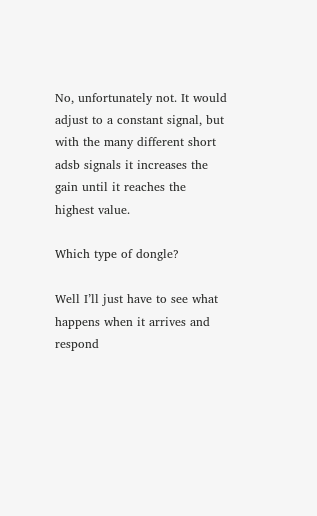No, unfortunately not. It would adjust to a constant signal, but with the many different short adsb signals it increases the gain until it reaches the highest value.

Which type of dongle?

Well I’ll just have to see what happens when it arrives and respond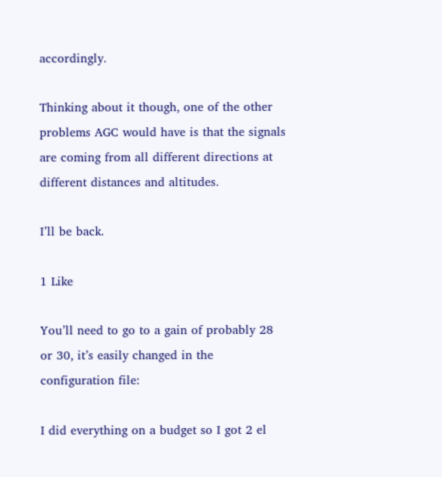accordingly.

Thinking about it though, one of the other problems AGC would have is that the signals are coming from all different directions at different distances and altitudes.

I’ll be back.

1 Like

You’ll need to go to a gain of probably 28 or 30, it’s easily changed in the configuration file:

I did everything on a budget so I got 2 el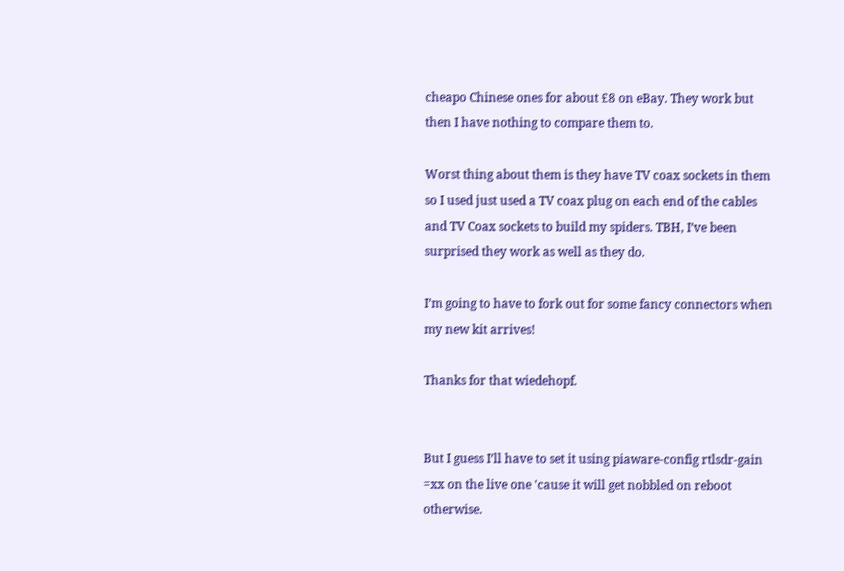cheapo Chinese ones for about £8 on eBay. They work but then I have nothing to compare them to.

Worst thing about them is they have TV coax sockets in them so I used just used a TV coax plug on each end of the cables and TV Coax sockets to build my spiders. TBH, I’ve been surprised they work as well as they do.

I’m going to have to fork out for some fancy connectors when my new kit arrives!

Thanks for that wiedehopf.


But I guess I’ll have to set it using piaware-config rtlsdr-gain =xx on the live one 'cause it will get nobbled on reboot otherwise.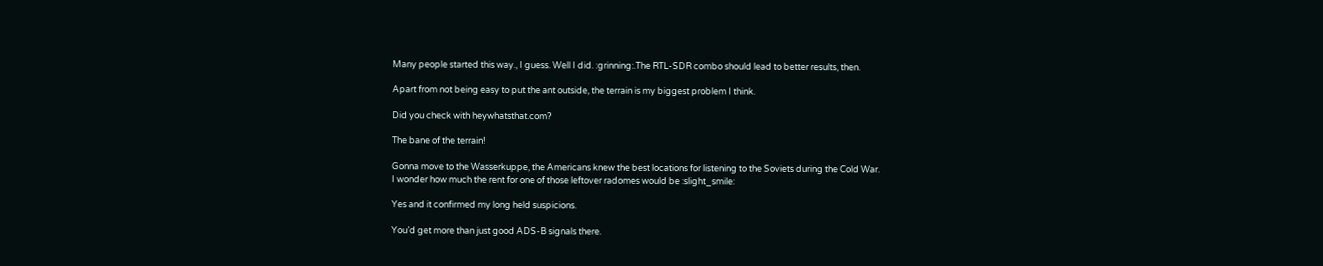Many people started this way., I guess. Well I did. :grinning:.The RTL-SDR combo should lead to better results, then.

Apart from not being easy to put the ant outside, the terrain is my biggest problem I think.

Did you check with heywhatsthat.com?

The bane of the terrain!

Gonna move to the Wasserkuppe, the Americans knew the best locations for listening to the Soviets during the Cold War.
I wonder how much the rent for one of those leftover radomes would be :slight_smile:

Yes and it confirmed my long held suspicions.

You’d get more than just good ADS-B signals there.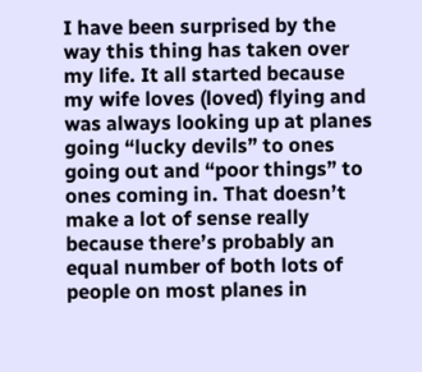I have been surprised by the way this thing has taken over my life. It all started because my wife loves (loved) flying and was always looking up at planes going “lucky devils” to ones going out and “poor things” to ones coming in. That doesn’t make a lot of sense really because there’s probably an equal number of both lots of people on most planes in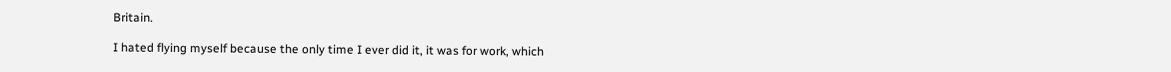Britain.

I hated flying myself because the only time I ever did it, it was for work, which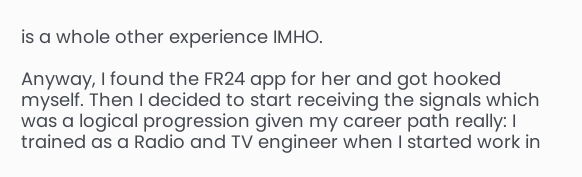is a whole other experience IMHO.

Anyway, I found the FR24 app for her and got hooked myself. Then I decided to start receiving the signals which was a logical progression given my career path really: I trained as a Radio and TV engineer when I started work in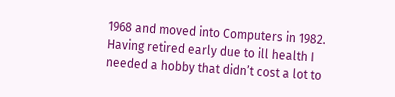1968 and moved into Computers in 1982. Having retired early due to ill health I needed a hobby that didn’t cost a lot to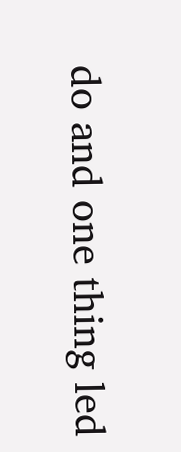do and one thing led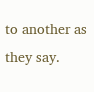to another as they say.